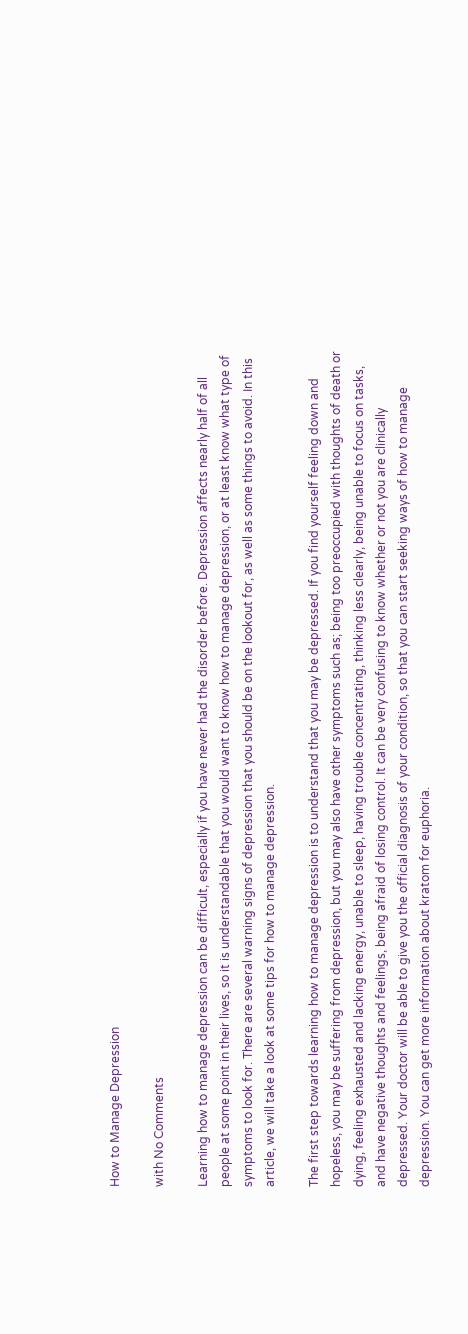How to Manage Depression

with No Comments

Learning how to manage depression can be difficult, especially if you have never had the disorder before. Depression affects nearly half of all people at some point in their lives, so it is understandable that you would want to know how to manage depression, or at least know what type of symptoms to look for. There are several warning signs of depression that you should be on the lookout for, as well as some things to avoid. In this article, we will take a look at some tips for how to manage depression.

The first step towards learning how to manage depression is to understand that you may be depressed. If you find yourself feeling down and hopeless, you may be suffering from depression, but you may also have other symptoms such as; being too preoccupied with thoughts of death or dying, feeling exhausted and lacking energy, unable to sleep, having trouble concentrating, thinking less clearly, being unable to focus on tasks, and have negative thoughts and feelings, being afraid of losing control. It can be very confusing to know whether or not you are clinically depressed. Your doctor will be able to give you the official diagnosis of your condition, so that you can start seeking ways of how to manage depression. You can get more information about kratom for euphoria.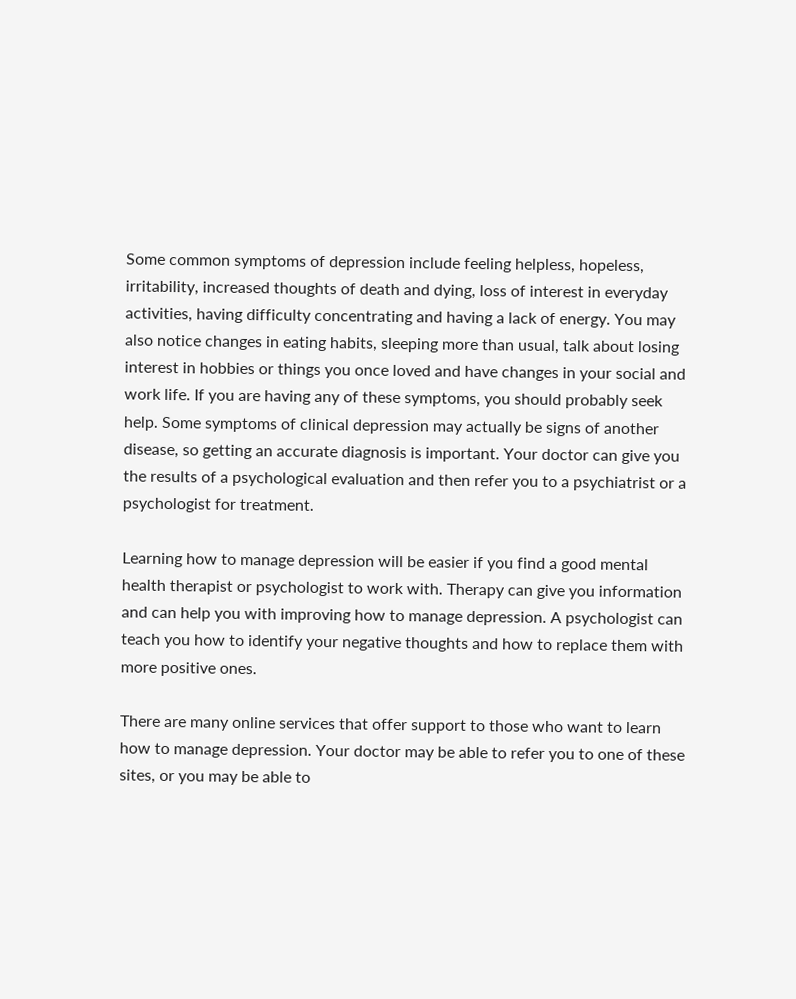Some common symptoms of depression include feeling helpless, hopeless, irritability, increased thoughts of death and dying, loss of interest in everyday activities, having difficulty concentrating and having a lack of energy. You may also notice changes in eating habits, sleeping more than usual, talk about losing interest in hobbies or things you once loved and have changes in your social and work life. If you are having any of these symptoms, you should probably seek help. Some symptoms of clinical depression may actually be signs of another disease, so getting an accurate diagnosis is important. Your doctor can give you the results of a psychological evaluation and then refer you to a psychiatrist or a psychologist for treatment.

Learning how to manage depression will be easier if you find a good mental health therapist or psychologist to work with. Therapy can give you information and can help you with improving how to manage depression. A psychologist can teach you how to identify your negative thoughts and how to replace them with more positive ones.

There are many online services that offer support to those who want to learn how to manage depression. Your doctor may be able to refer you to one of these sites, or you may be able to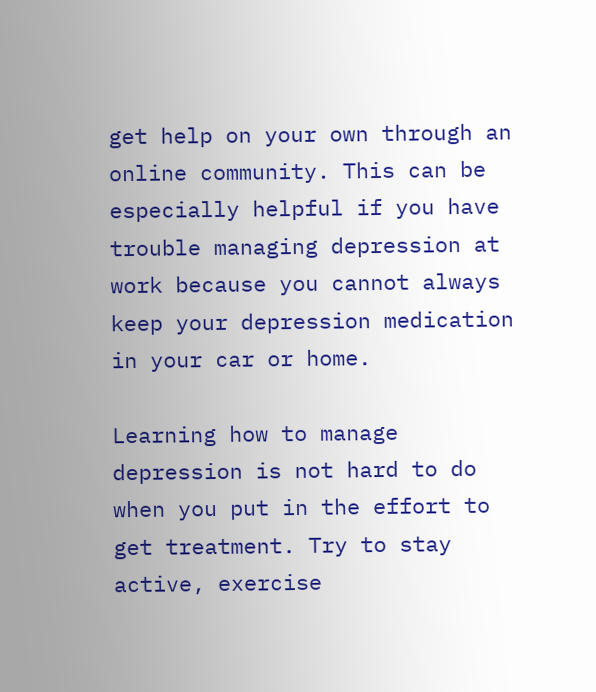get help on your own through an online community. This can be especially helpful if you have trouble managing depression at work because you cannot always keep your depression medication in your car or home.

Learning how to manage depression is not hard to do when you put in the effort to get treatment. Try to stay active, exercise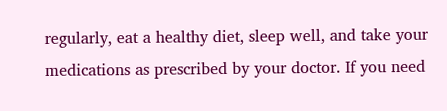regularly, eat a healthy diet, sleep well, and take your medications as prescribed by your doctor. If you need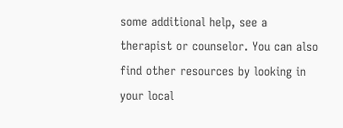some additional help, see a therapist or counselor. You can also find other resources by looking in your local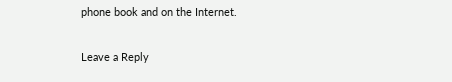phone book and on the Internet.

Leave a Reply